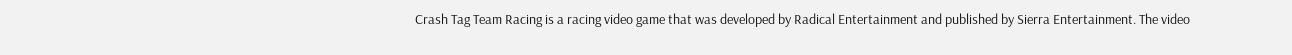Crash Tag Team Racing is a racing video game that was developed by Radical Entertainment and published by Sierra Entertainment. The video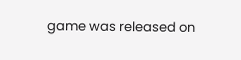game was released on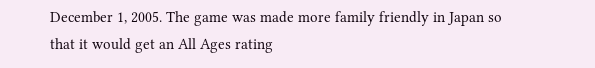December 1, 2005. The game was made more family friendly in Japan so that it would get an All Ages rating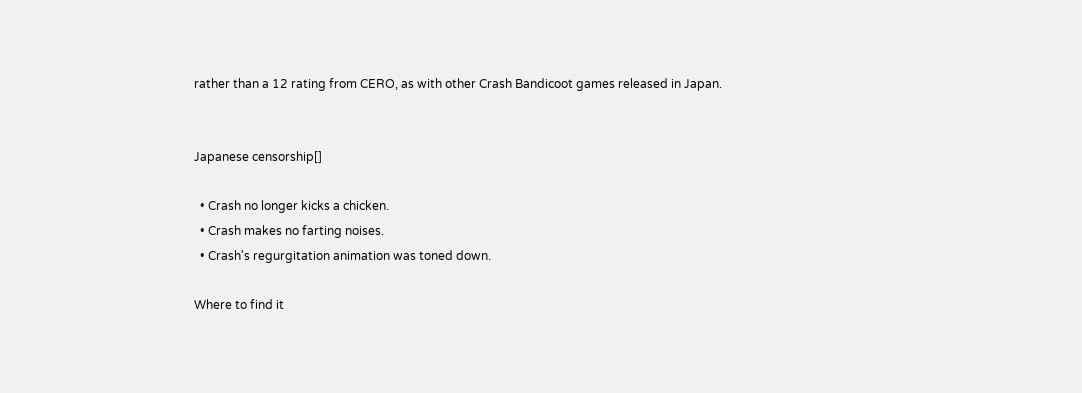rather than a 12 rating from CERO, as with other Crash Bandicoot games released in Japan.


Japanese censorship[]

  • Crash no longer kicks a chicken.
  • Crash makes no farting noises.
  • Crash's regurgitation animation was toned down.

Where to find it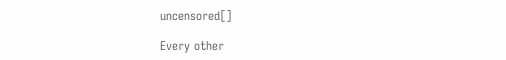uncensored[]

Every other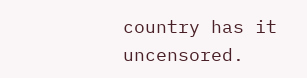country has it uncensored.